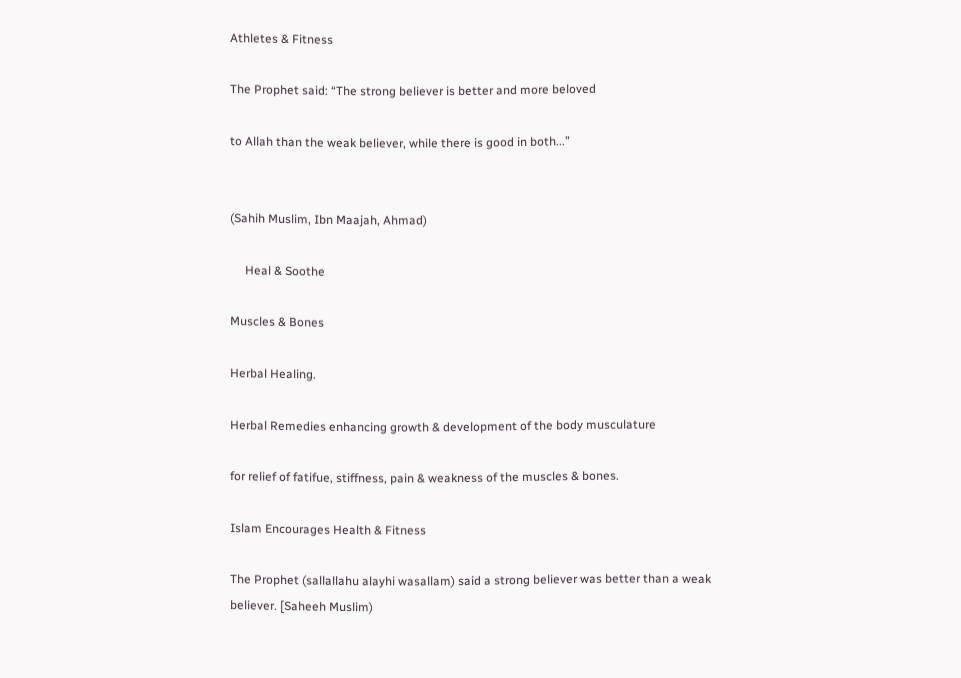Athletes & Fitness

The Prophet said: “The strong believer is better and more beloved

to Allah than the weak believer, while there is good in both...”


(Sahih Muslim, Ibn Maajah, Ahmad)

     Heal & Soothe

Muscles & Bones

Herbal Healing.

Herbal Remedies enhancing growth & development of the body musculature

for relief of fatifue, stiffness, pain & weakness of the muscles & bones.

Islam Encourages Health & Fitness

The Prophet (sallallahu alayhi wasallam) said a strong believer was better than a weak believer. [Saheeh Muslim)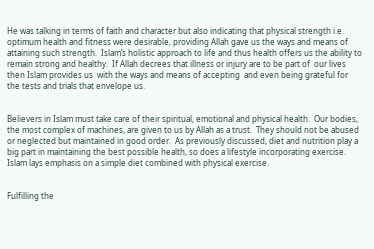He was talking in terms of faith and character but also indicating that physical strength i.e. optimum health and fitness were desirable, providing Allah gave us the ways and means of attaining such strength.  Islam’s holistic approach to life and thus health offers us the ability to remain strong and healthy.  If Allah decrees that illness or injury are to be part of  our lives then Islam provides us  with the ways and means of accepting  and even being grateful for the tests and trials that envelope us.


Believers in Islam must take care of their spiritual, emotional and physical health.  Our bodies, the most complex of machines, are given to us by Allah as a trust.  They should not be abused or neglected but maintained in good order.  As previously discussed, diet and nutrition play a big part in maintaining the best possible health, so does a lifestyle incorporating exercise.  Islam lays emphasis on a simple diet combined with physical exercise.


Fulfilling the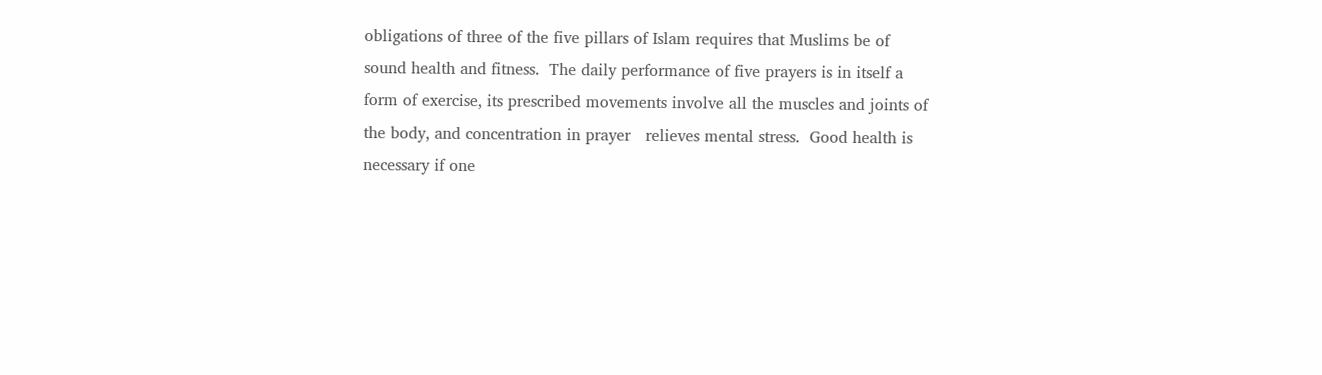obligations of three of the five pillars of Islam requires that Muslims be of sound health and fitness.  The daily performance of five prayers is in itself a form of exercise, its prescribed movements involve all the muscles and joints of the body, and concentration in prayer   relieves mental stress.  Good health is necessary if one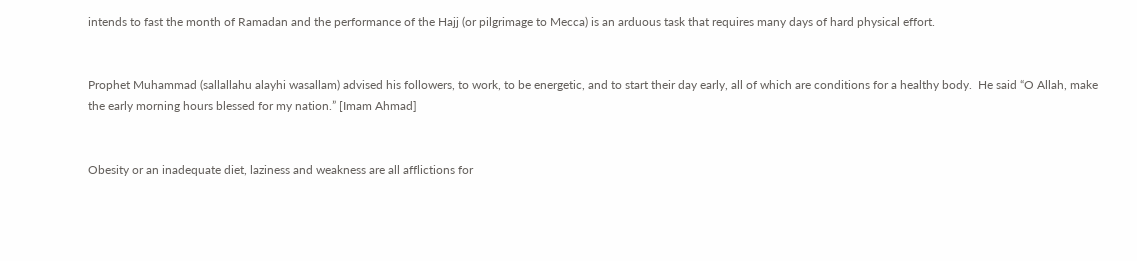intends to fast the month of Ramadan and the performance of the Hajj (or pilgrimage to Mecca) is an arduous task that requires many days of hard physical effort.


Prophet Muhammad (sallallahu alayhi wasallam) advised his followers, to work, to be energetic, and to start their day early, all of which are conditions for a healthy body.  He said “O Allah, make the early morning hours blessed for my nation.” [Imam Ahmad]


Obesity or an inadequate diet, laziness and weakness are all afflictions for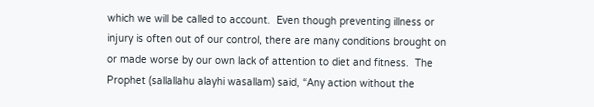which we will be called to account.  Even though preventing illness or injury is often out of our control, there are many conditions brought on or made worse by our own lack of attention to diet and fitness.  The Prophet (sallallahu alayhi wasallam) said, “Any action without the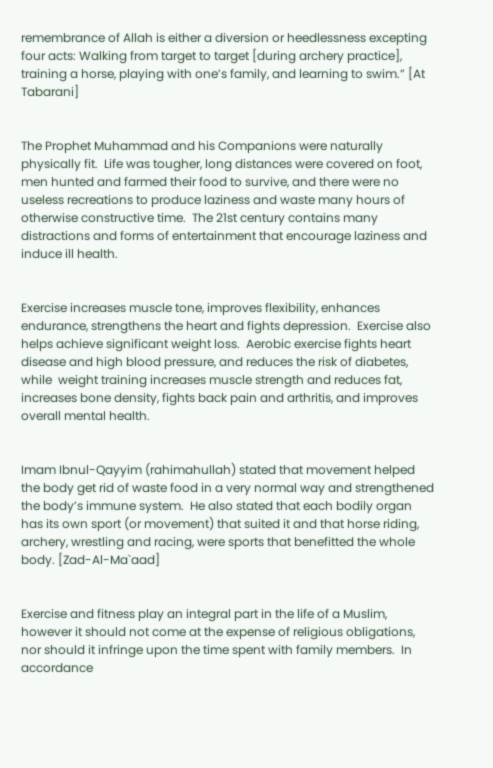remembrance of Allah is either a diversion or heedlessness excepting four acts: Walking from target to target [during archery practice], training a horse, playing with one’s family, and learning to swim.” [At Tabarani]


The Prophet Muhammad and his Companions were naturally physically fit.  Life was tougher, long distances were covered on foot, men hunted and farmed their food to survive, and there were no useless recreations to produce laziness and waste many hours of otherwise constructive time.  The 21st century contains many distractions and forms of entertainment that encourage laziness and induce ill health.


Exercise increases muscle tone, improves flexibility, enhances endurance, strengthens the heart and fights depression.  Exercise also helps achieve significant weight loss.  Aerobic exercise fights heart disease and high blood pressure, and reduces the risk of diabetes,  while  weight training increases muscle strength and reduces fat, increases bone density, fights back pain and arthritis, and improves overall mental health.


Imam Ibnul-Qayyim (rahimahullah) stated that movement helped the body get rid of waste food in a very normal way and strengthened the body’s immune system.  He also stated that each bodily organ has its own sport (or movement) that suited it and that horse riding, archery, wrestling and racing, were sports that benefitted the whole body. [Zad-Al-Ma`aad]


Exercise and fitness play an integral part in the life of a Muslim, however it should not come at the expense of religious obligations, nor should it infringe upon the time spent with family members.  In accordance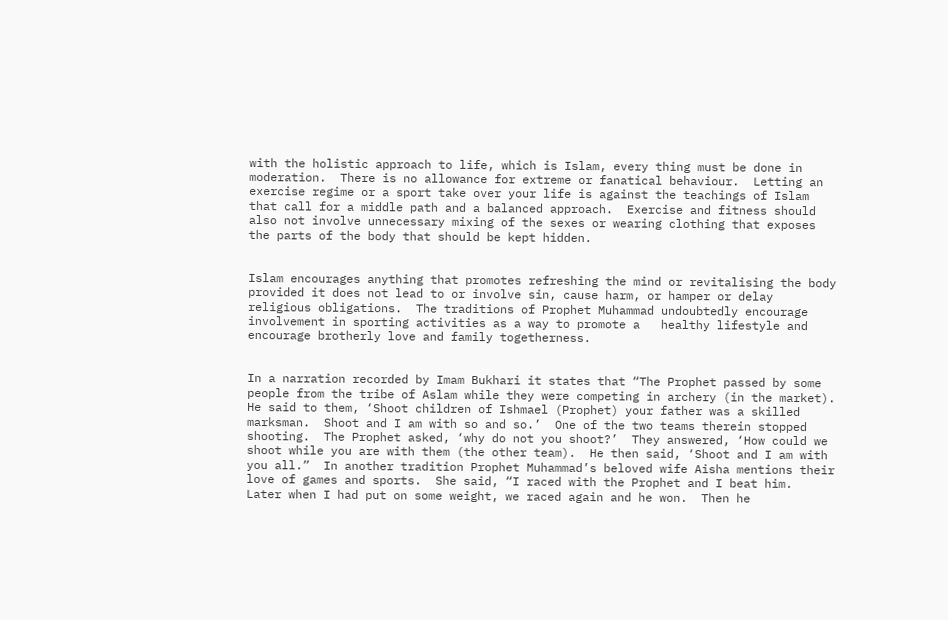with the holistic approach to life, which is Islam, every thing must be done in moderation.  There is no allowance for extreme or fanatical behaviour.  Letting an exercise regime or a sport take over your life is against the teachings of Islam that call for a middle path and a balanced approach.  Exercise and fitness should also not involve unnecessary mixing of the sexes or wearing clothing that exposes the parts of the body that should be kept hidden.


Islam encourages anything that promotes refreshing the mind or revitalising the body provided it does not lead to or involve sin, cause harm, or hamper or delay religious obligations.  The traditions of Prophet Muhammad undoubtedly encourage involvement in sporting activities as a way to promote a   healthy lifestyle and encourage brotherly love and family togetherness.


In a narration recorded by Imam Bukhari it states that “The Prophet passed by some people from the tribe of Aslam while they were competing in archery (in the market).  He said to them, ‘Shoot children of Ishmael (Prophet) your father was a skilled marksman.  Shoot and I am with so and so.’  One of the two teams therein stopped shooting.  The Prophet asked, ‘why do not you shoot?’  They answered, ‘How could we shoot while you are with them (the other team).  He then said, ‘Shoot and I am with you all.”  In another tradition Prophet Muhammad’s beloved wife Aisha mentions their love of games and sports.  She said, “I raced with the Prophet and I beat him.  Later when I had put on some weight, we raced again and he won.  Then he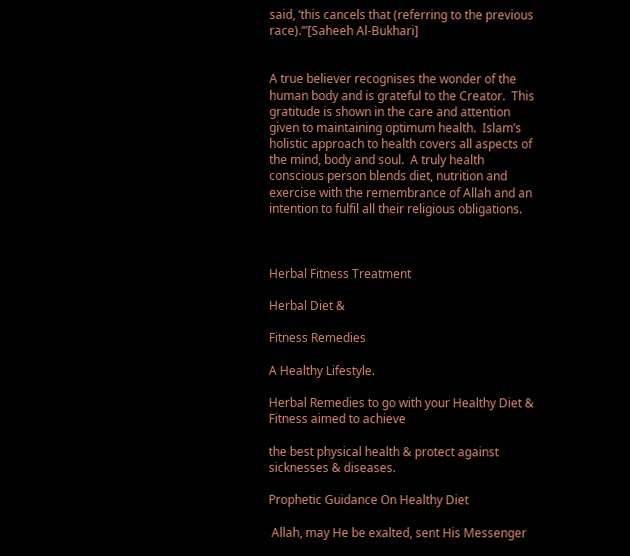said, ‘this cancels that (referring to the previous race).’”[Saheeh Al-Bukhari]


A true believer recognises the wonder of the human body and is grateful to the Creator.  This gratitude is shown in the care and attention given to maintaining optimum health.  Islam’s holistic approach to health covers all aspects of the mind, body and soul.  A truly health conscious person blends diet, nutrition and exercise with the remembrance of Allah and an intention to fulfil all their religious obligations.



Herbal Fitness Treatment

Herbal Diet &

Fitness Remedies

A Healthy Lifestyle.

Herbal Remedies to go with your Healthy Diet & Fitness aimed to achieve

the best physical health & protect against sicknesses & diseases.

Prophetic Guidance On Healthy Diet

 Allah, may He be exalted, sent His Messenger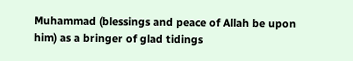Muhammad (blessings and peace of Allah be upon him) as a bringer of glad tidings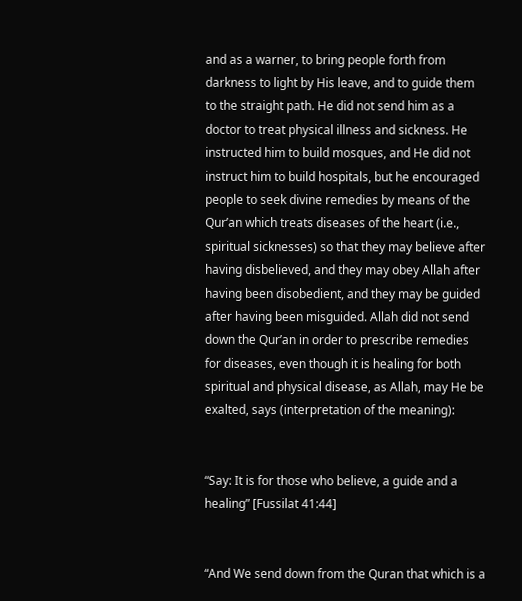and as a warner, to bring people forth from darkness to light by His leave, and to guide them to the straight path. He did not send him as a doctor to treat physical illness and sickness. He instructed him to build mosques, and He did not instruct him to build hospitals, but he encouraged people to seek divine remedies by means of the Qur’an which treats diseases of the heart (i.e., spiritual sicknesses) so that they may believe after having disbelieved, and they may obey Allah after having been disobedient, and they may be guided after having been misguided. Allah did not send down the Qur’an in order to prescribe remedies for diseases, even though it is healing for both spiritual and physical disease, as Allah, may He be exalted, says (interpretation of the meaning):


“Say: It is for those who believe, a guide and a healing” [Fussilat 41:44]


“And We send down from the Quran that which is a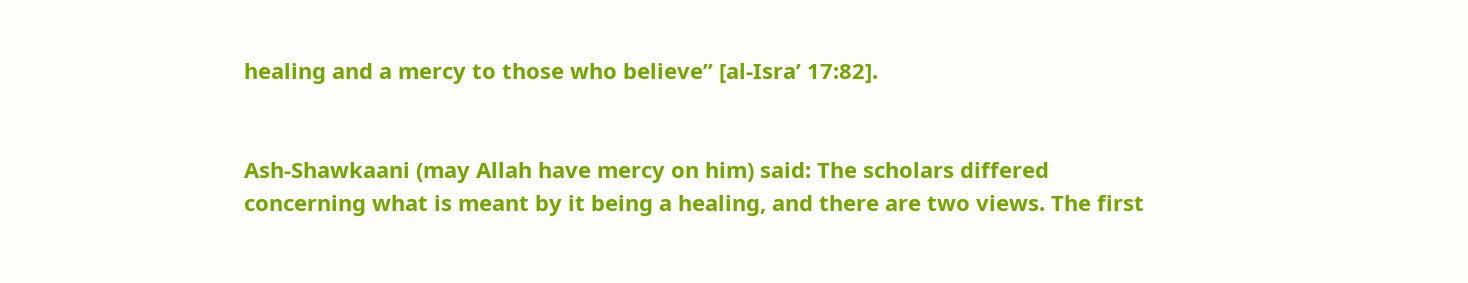healing and a mercy to those who believe” [al-Isra’ 17:82].


Ash-Shawkaani (may Allah have mercy on him) said: The scholars differed concerning what is meant by it being a healing, and there are two views. The first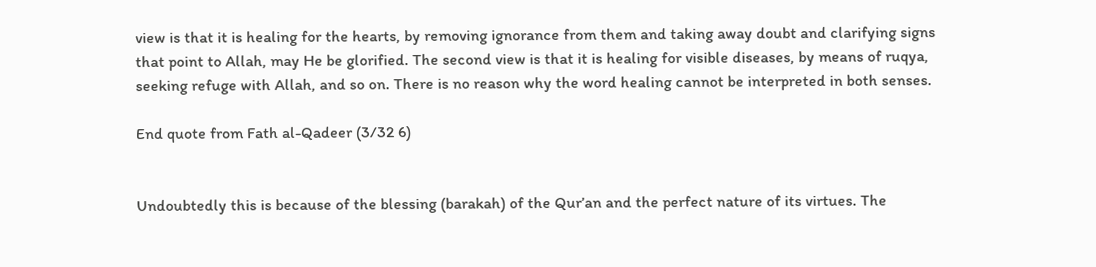view is that it is healing for the hearts, by removing ignorance from them and taking away doubt and clarifying signs that point to Allah, may He be glorified. The second view is that it is healing for visible diseases, by means of ruqya, seeking refuge with Allah, and so on. There is no reason why the word healing cannot be interpreted in both senses.

End quote from Fath al-Qadeer (3/32 6)


Undoubtedly this is because of the blessing (barakah) of the Qur’an and the perfect nature of its virtues. The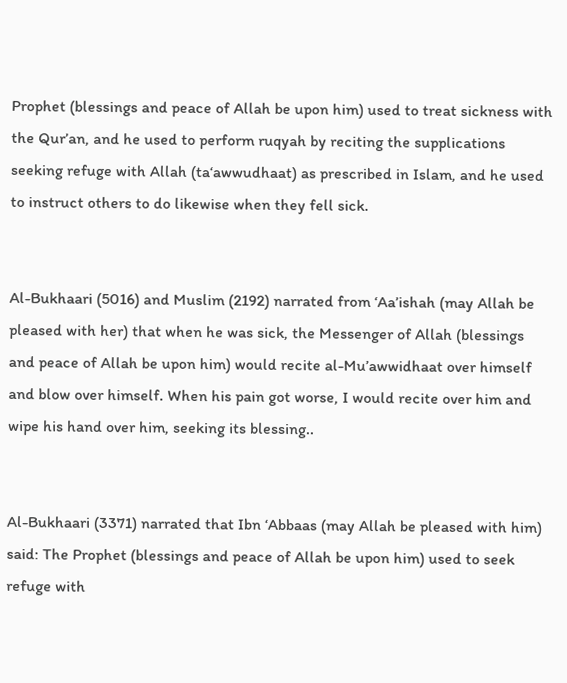Prophet (blessings and peace of Allah be upon him) used to treat sickness with the Qur’an, and he used to perform ruqyah by reciting the supplications seeking refuge with Allah (ta‘awwudhaat) as prescribed in Islam, and he used to instruct others to do likewise when they fell sick.


Al-Bukhaari (5016) and Muslim (2192) narrated from ‘Aa’ishah (may Allah be pleased with her) that when he was sick, the Messenger of Allah (blessings and peace of Allah be upon him) would recite al-Mu’awwidhaat over himself and blow over himself. When his pain got worse, I would recite over him and wipe his hand over him, seeking its blessing..


Al-Bukhaari (3371) narrated that Ibn ‘Abbaas (may Allah be pleased with him) said: The Prophet (blessings and peace of Allah be upon him) used to seek refuge with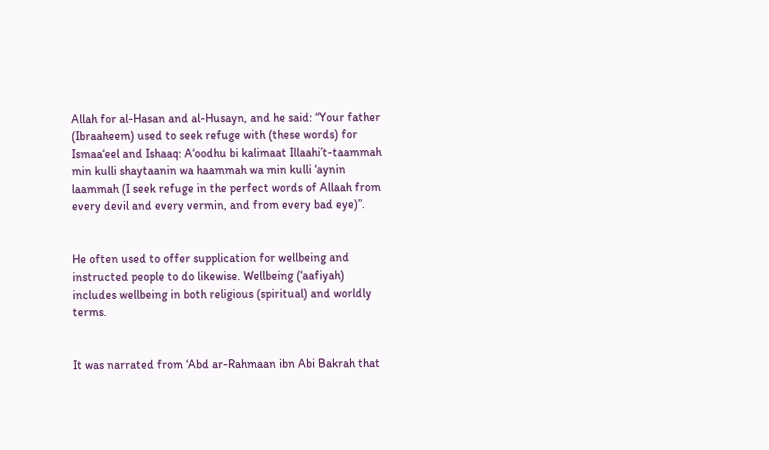Allah for al-Hasan and al-Husayn, and he said: “Your father (Ibraaheem) used to seek refuge with (these words) for Ismaa‘eel and Ishaaq: A‘oodhu bi kalimaat Illaahi’t-taammah min kulli shaytaanin wa haammah wa min kulli ‘aynin laammah (I seek refuge in the perfect words of Allaah from every devil and every vermin, and from every bad eye)”.


He often used to offer supplication for wellbeing and instructed people to do likewise. Wellbeing (‘aafiyah) includes wellbeing in both religious (spiritual) and worldly terms.


It was narrated from ‘Abd ar-Rahmaan ibn Abi Bakrah that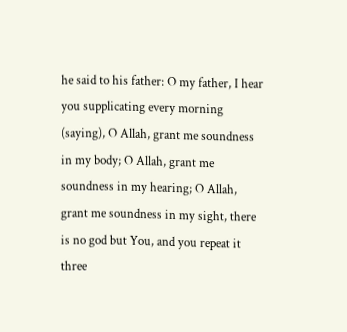he said to his father: O my father, I hear you supplicating every morning (saying), O Allah, grant me soundness in my body; O Allah, grant me soundness in my hearing; O Allah, grant me soundness in my sight, there is no god but You, and you repeat it three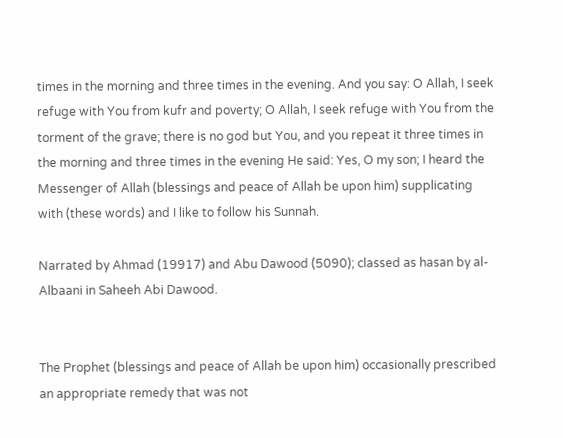times in the morning and three times in the evening. And you say: O Allah, I seek refuge with You from kufr and poverty; O Allah, I seek refuge with You from the torment of the grave; there is no god but You, and you repeat it three times in the morning and three times in the evening He said: Yes, O my son; I heard the Messenger of Allah (blessings and peace of Allah be upon him) supplicating with (these words) and I like to follow his Sunnah.

Narrated by Ahmad (19917) and Abu Dawood (5090); classed as hasan by al-Albaani in Saheeh Abi Dawood.


The Prophet (blessings and peace of Allah be upon him) occasionally prescribed an appropriate remedy that was not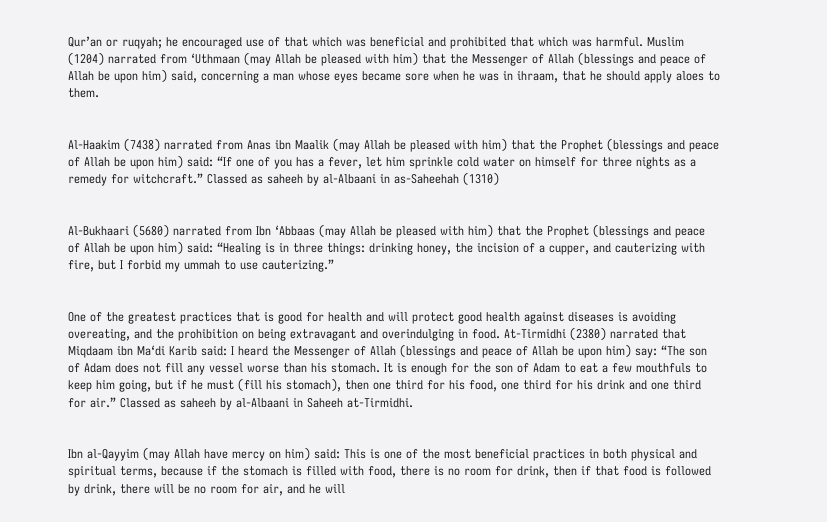Qur’an or ruqyah; he encouraged use of that which was beneficial and prohibited that which was harmful. Muslim (1204) narrated from ‘Uthmaan (may Allah be pleased with him) that the Messenger of Allah (blessings and peace of Allah be upon him) said, concerning a man whose eyes became sore when he was in ihraam, that he should apply aloes to them.


Al-Haakim (7438) narrated from Anas ibn Maalik (may Allah be pleased with him) that the Prophet (blessings and peace of Allah be upon him) said: “If one of you has a fever, let him sprinkle cold water on himself for three nights as a remedy for witchcraft.” Classed as saheeh by al-Albaani in as-Saheehah (1310)


Al-Bukhaari (5680) narrated from Ibn ‘Abbaas (may Allah be pleased with him) that the Prophet (blessings and peace of Allah be upon him) said: “Healing is in three things: drinking honey, the incision of a cupper, and cauterizing with fire, but I forbid my ummah to use cauterizing.”


One of the greatest practices that is good for health and will protect good health against diseases is avoiding overeating, and the prohibition on being extravagant and overindulging in food. At-Tirmidhi (2380) narrated that Miqdaam ibn Ma‘di Karib said: I heard the Messenger of Allah (blessings and peace of Allah be upon him) say: “The son of Adam does not fill any vessel worse than his stomach. It is enough for the son of Adam to eat a few mouthfuls to keep him going, but if he must (fill his stomach), then one third for his food, one third for his drink and one third for air.” Classed as saheeh by al-Albaani in Saheeh at-Tirmidhi.


Ibn al-Qayyim (may Allah have mercy on him) said: This is one of the most beneficial practices in both physical and spiritual terms, because if the stomach is filled with food, there is no room for drink, then if that food is followed by drink, there will be no room for air, and he will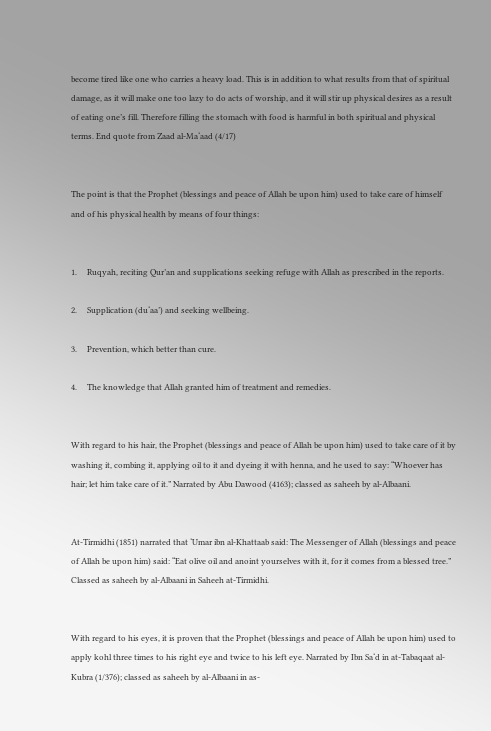become tired like one who carries a heavy load. This is in addition to what results from that of spiritual damage, as it will make one too lazy to do acts of worship, and it will stir up physical desires as a result of eating one’s fill. Therefore filling the stomach with food is harmful in both spiritual and physical terms. End quote from Zaad al-Ma‘aad (4/17)


The point is that the Prophet (blessings and peace of Allah be upon him) used to take care of himself and of his physical health by means of four things:


1.     Ruqyah, reciting Qur’an and supplications seeking refuge with Allah as prescribed in the reports.

2.     Supplication (du‘aa’) and seeking wellbeing.

3.     Prevention, which better than cure.

4.     The knowledge that Allah granted him of treatment and remedies.


With regard to his hair, the Prophet (blessings and peace of Allah be upon him) used to take care of it by washing it, combing it, applying oil to it and dyeing it with henna, and he used to say: “Whoever has hair; let him take care of it.” Narrated by Abu Dawood (4163); classed as saheeh by al-Albaani.


At-Tirmidhi (1851) narrated that ‘Umar ibn al-Khattaab said: The Messenger of Allah (blessings and peace of Allah be upon him) said: “Eat olive oil and anoint yourselves with it, for it comes from a blessed tree.” Classed as saheeh by al-Albaani in Saheeh at-Tirmidhi.


With regard to his eyes, it is proven that the Prophet (blessings and peace of Allah be upon him) used to apply kohl three times to his right eye and twice to his left eye. Narrated by Ibn Sa‘d in at-Tabaqaat al-Kubra (1/376); classed as saheeh by al-Albaani in as-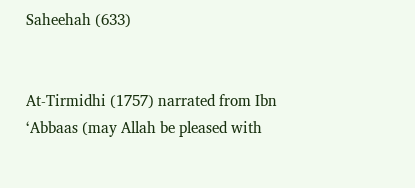Saheehah (633)


At-Tirmidhi (1757) narrated from Ibn ‘Abbaas (may Allah be pleased with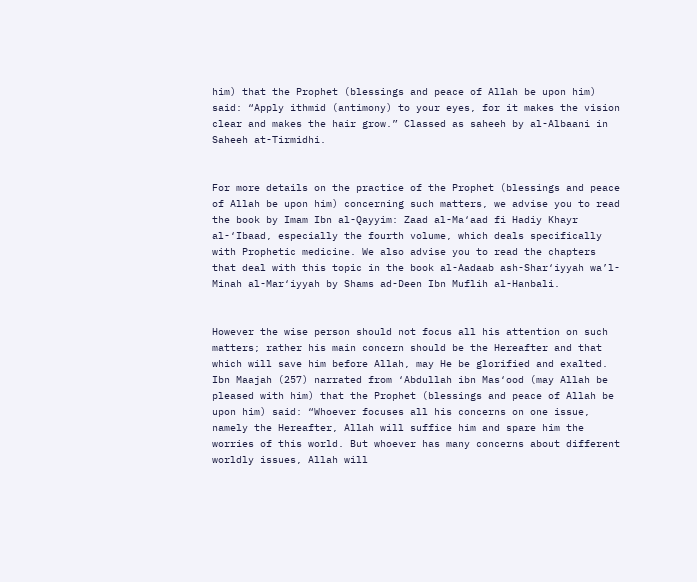him) that the Prophet (blessings and peace of Allah be upon him) said: “Apply ithmid (antimony) to your eyes, for it makes the vision clear and makes the hair grow.” Classed as saheeh by al-Albaani in Saheeh at-Tirmidhi.


For more details on the practice of the Prophet (blessings and peace of Allah be upon him) concerning such matters, we advise you to read the book by Imam Ibn al-Qayyim: Zaad al-Ma‘aad fi Hadiy Khayr al-‘Ibaad, especially the fourth volume, which deals specifically with Prophetic medicine. We also advise you to read the chapters that deal with this topic in the book al-Aadaab ash-Shar‘iyyah wa’l-Minah al-Mar‘iyyah by Shams ad-Deen Ibn Muflih al-Hanbali.


However the wise person should not focus all his attention on such matters; rather his main concern should be the Hereafter and that which will save him before Allah, may He be glorified and exalted. Ibn Maajah (257) narrated from ‘Abdullah ibn Mas‘ood (may Allah be pleased with him) that the Prophet (blessings and peace of Allah be upon him) said: “Whoever focuses all his concerns on one issue, namely the Hereafter, Allah will suffice him and spare him the worries of this world. But whoever has many concerns about different worldly issues, Allah will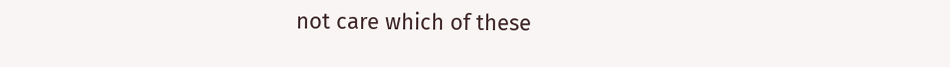not care which of these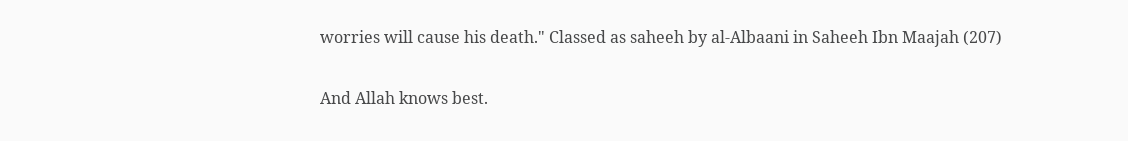worries will cause his death." Classed as saheeh by al-Albaani in Saheeh Ibn Maajah (207)


And Allah knows best.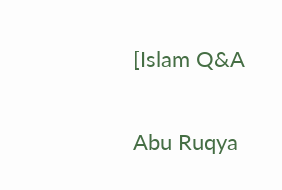[Islam Q&A

Abu Ruqya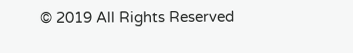© 2019 All Rights Reserved